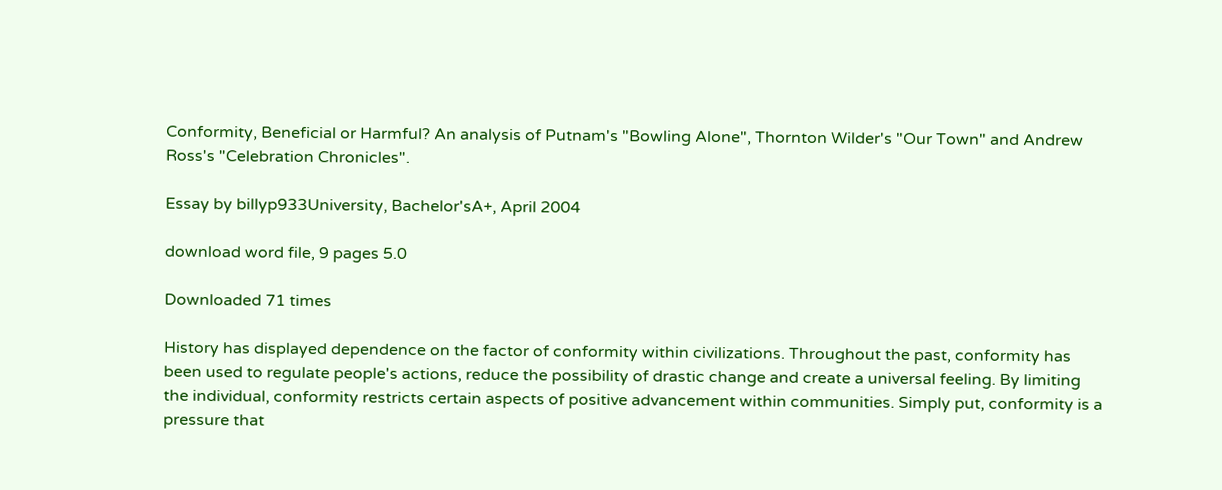Conformity, Beneficial or Harmful? An analysis of Putnam's "Bowling Alone", Thornton Wilder's "Our Town" and Andrew Ross's "Celebration Chronicles".

Essay by billyp933University, Bachelor'sA+, April 2004

download word file, 9 pages 5.0

Downloaded 71 times

History has displayed dependence on the factor of conformity within civilizations. Throughout the past, conformity has been used to regulate people's actions, reduce the possibility of drastic change and create a universal feeling. By limiting the individual, conformity restricts certain aspects of positive advancement within communities. Simply put, conformity is a pressure that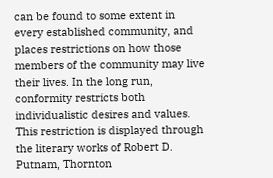can be found to some extent in every established community, and places restrictions on how those members of the community may live their lives. In the long run, conformity restricts both individualistic desires and values. This restriction is displayed through the literary works of Robert D. Putnam, Thornton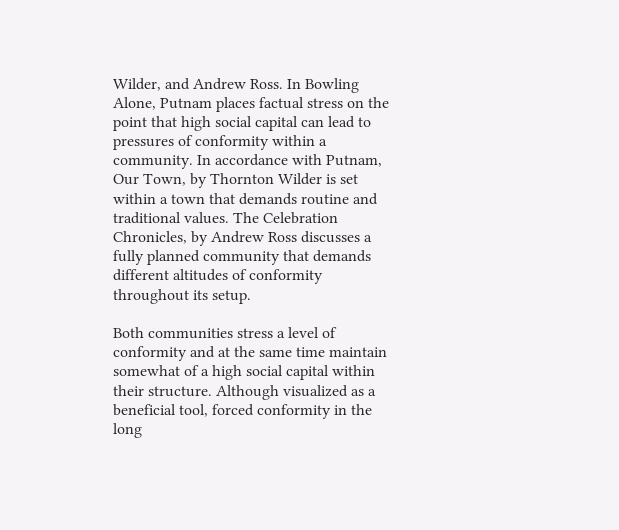Wilder, and Andrew Ross. In Bowling Alone, Putnam places factual stress on the point that high social capital can lead to pressures of conformity within a community. In accordance with Putnam, Our Town, by Thornton Wilder is set within a town that demands routine and traditional values. The Celebration Chronicles, by Andrew Ross discusses a fully planned community that demands different altitudes of conformity throughout its setup.

Both communities stress a level of conformity and at the same time maintain somewhat of a high social capital within their structure. Although visualized as a beneficial tool, forced conformity in the long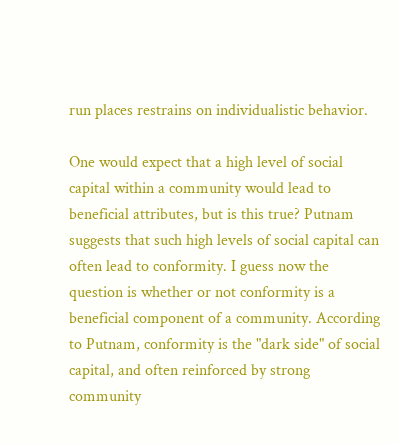run places restrains on individualistic behavior.

One would expect that a high level of social capital within a community would lead to beneficial attributes, but is this true? Putnam suggests that such high levels of social capital can often lead to conformity. I guess now the question is whether or not conformity is a beneficial component of a community. According to Putnam, conformity is the "dark side" of social capital, and often reinforced by strong community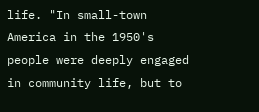life. "In small-town America in the 1950's people were deeply engaged in community life, but to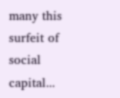many this surfeit of social capital...